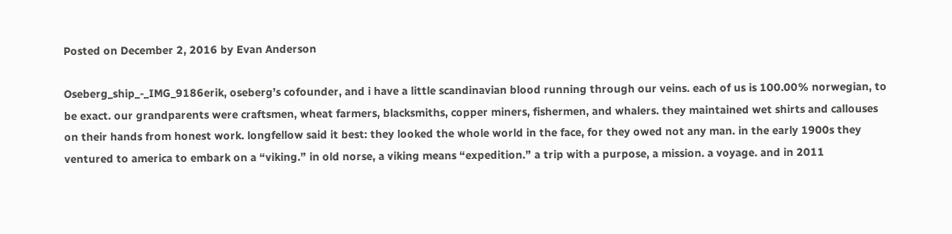Posted on December 2, 2016 by Evan Anderson

Oseberg_ship_-_IMG_9186erik, oseberg’s cofounder, and i have a little scandinavian blood running through our veins. each of us is 100.00% norwegian, to be exact. our grandparents were craftsmen, wheat farmers, blacksmiths, copper miners, fishermen, and whalers. they maintained wet shirts and callouses on their hands from honest work. longfellow said it best: they looked the whole world in the face, for they owed not any man. in the early 1900s they ventured to america to embark on a “viking.” in old norse, a viking means “expedition.” a trip with a purpose, a mission. a voyage. and in 2011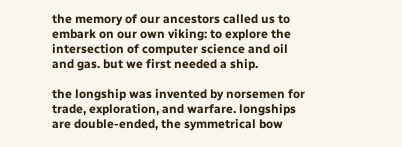the memory of our ancestors called us to embark on our own viking: to explore the intersection of computer science and oil and gas. but we first needed a ship.

the longship was invented by norsemen for trade, exploration, and warfare. longships are double-ended, the symmetrical bow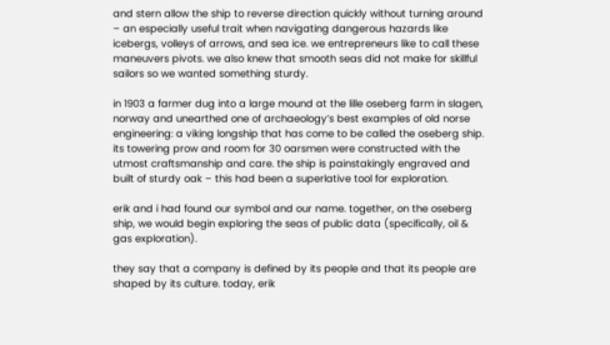and stern allow the ship to reverse direction quickly without turning around – an especially useful trait when navigating dangerous hazards like icebergs, volleys of arrows, and sea ice. we entrepreneurs like to call these maneuvers pivots. we also knew that smooth seas did not make for skillful sailors so we wanted something sturdy.

in 1903 a farmer dug into a large mound at the lille oseberg farm in slagen, norway and unearthed one of archaeology’s best examples of old norse engineering: a viking longship that has come to be called the oseberg ship. its towering prow and room for 30 oarsmen were constructed with the utmost craftsmanship and care. the ship is painstakingly engraved and built of sturdy oak – this had been a superlative tool for exploration.

erik and i had found our symbol and our name. together, on the oseberg ship, we would begin exploring the seas of public data (specifically, oil & gas exploration).

they say that a company is defined by its people and that its people are shaped by its culture. today, erik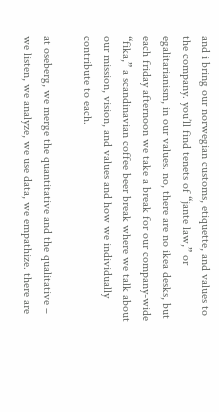and i bring our norwegian customs, etiquette, and values to the company. you’ll find tenets of “jante law,” or egalitarianism, in our values. no, there are no ikea desks, but each friday afternoon we take a break for our company-wide “fika,” a scandinavian coffee beer break where we talk about our mission, vision, and values and how we individually contribute to each.

at oseberg, we merge the quantitative and the qualitative – we listen, we analyze, we use data, we empathize. there are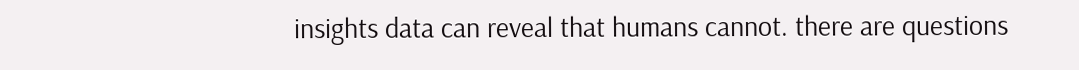insights data can reveal that humans cannot. there are questions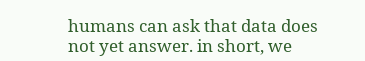humans can ask that data does not yet answer. in short, we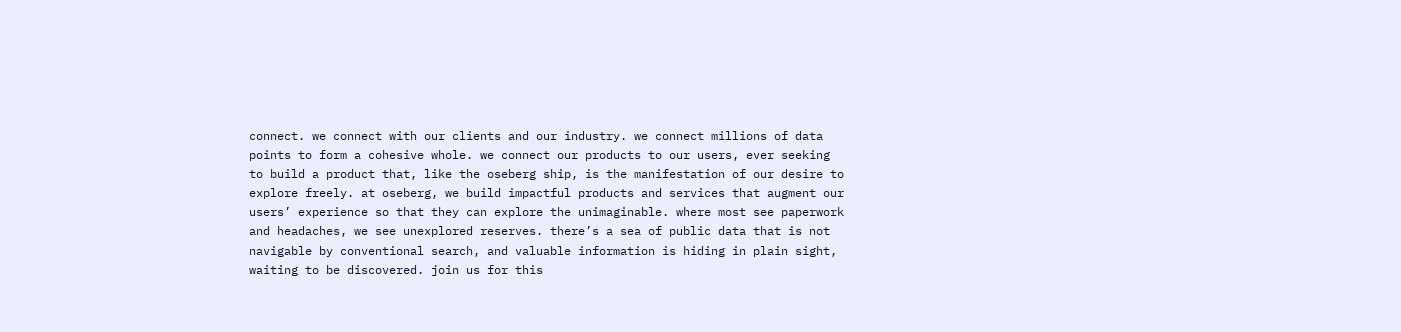connect. we connect with our clients and our industry. we connect millions of data points to form a cohesive whole. we connect our products to our users, ever seeking to build a product that, like the oseberg ship, is the manifestation of our desire to explore freely. at oseberg, we build impactful products and services that augment our users’ experience so that they can explore the unimaginable. where most see paperwork and headaches, we see unexplored reserves. there’s a sea of public data that is not navigable by conventional search, and valuable information is hiding in plain sight, waiting to be discovered. join us for this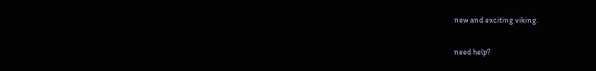new and exciting viking.

need help?